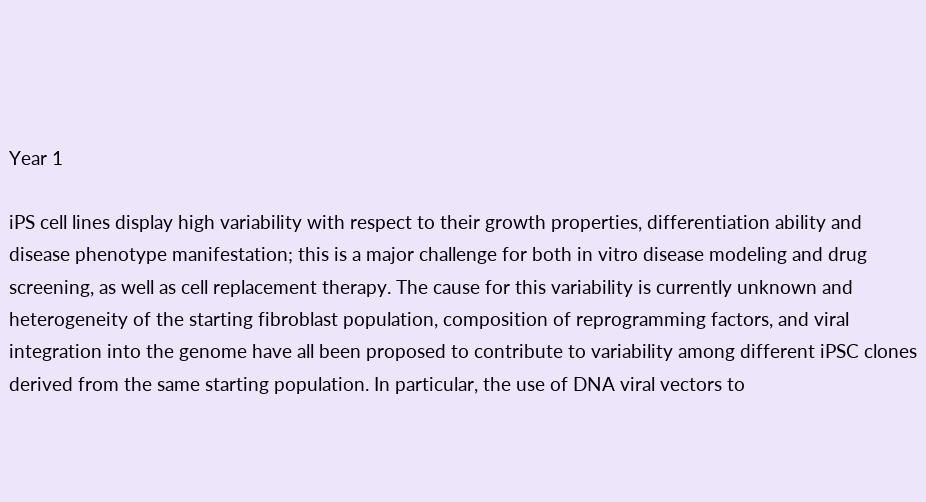Year 1

iPS cell lines display high variability with respect to their growth properties, differentiation ability and disease phenotype manifestation; this is a major challenge for both in vitro disease modeling and drug screening, as well as cell replacement therapy. The cause for this variability is currently unknown and heterogeneity of the starting fibroblast population, composition of reprogramming factors, and viral integration into the genome have all been proposed to contribute to variability among different iPSC clones derived from the same starting population. In particular, the use of DNA viral vectors to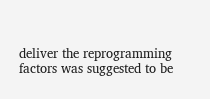deliver the reprogramming factors was suggested to be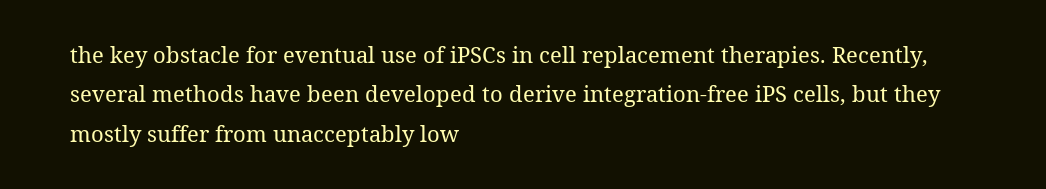the key obstacle for eventual use of iPSCs in cell replacement therapies. Recently, several methods have been developed to derive integration-free iPS cells, but they mostly suffer from unacceptably low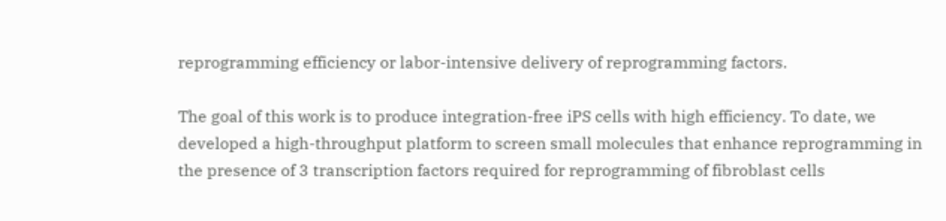reprogramming efficiency or labor-intensive delivery of reprogramming factors.

The goal of this work is to produce integration-free iPS cells with high efficiency. To date, we developed a high-throughput platform to screen small molecules that enhance reprogramming in the presence of 3 transcription factors required for reprogramming of fibroblast cells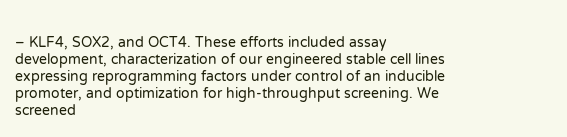– KLF4, SOX2, and OCT4. These efforts included assay development, characterization of our engineered stable cell lines expressing reprogramming factors under control of an inducible promoter, and optimization for high-throughput screening. We screened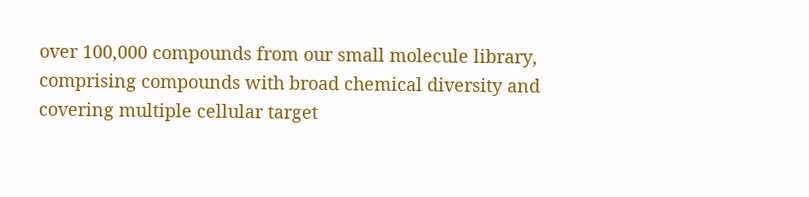over 100,000 compounds from our small molecule library, comprising compounds with broad chemical diversity and covering multiple cellular target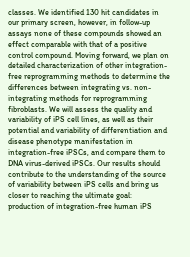classes. We identified 130 hit candidates in our primary screen, however, in follow-up assays none of these compounds showed an effect comparable with that of a positive control compound. Moving forward, we plan on detailed characterization of other integration-free reprogramming methods to determine the differences between integrating vs. non-integrating methods for reprogramming fibroblasts. We will assess the quality and variability of iPS cell lines, as well as their potential and variability of differentiation and disease phenotype manifestation in integration-free iPSCs, and compare them to DNA virus-derived iPSCs. Our results should contribute to the understanding of the source of variability between iPS cells and bring us closer to reaching the ultimate goal: production of integration-free human iPS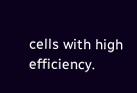cells with high efficiency.